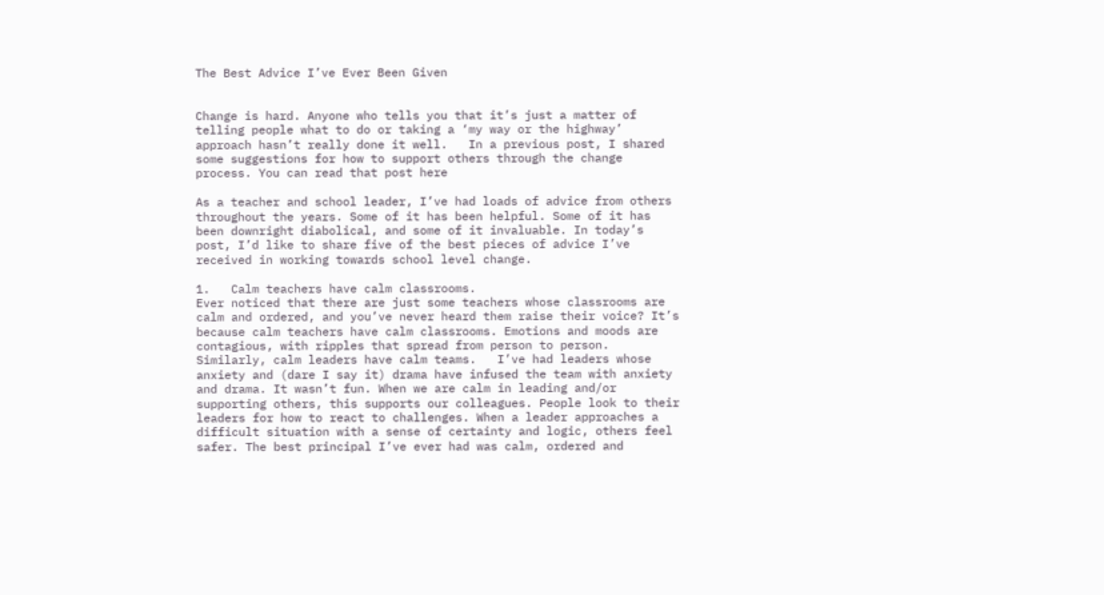The Best Advice I’ve Ever Been Given


Change is hard. Anyone who tells you that it’s just a matter of telling people what to do or taking a ‘my way or the highway’ approach hasn’t really done it well.   In a previous post, I shared some suggestions for how to support others through the change process. You can read that post here

As a teacher and school leader, I’ve had loads of advice from others throughout the years. Some of it has been helpful. Some of it has been downright diabolical, and some of it invaluable. In today’s post, I’d like to share five of the best pieces of advice I’ve received in working towards school level change.

1.   Calm teachers have calm classrooms.
Ever noticed that there are just some teachers whose classrooms are calm and ordered, and you’ve never heard them raise their voice? It’s because calm teachers have calm classrooms. Emotions and moods are contagious, with ripples that spread from person to person. Similarly, calm leaders have calm teams.   I’ve had leaders whose anxiety and (dare I say it) drama have infused the team with anxiety and drama. It wasn’t fun. When we are calm in leading and/or supporting others, this supports our colleagues. People look to their leaders for how to react to challenges. When a leader approaches a difficult situation with a sense of certainty and logic, others feel safer. The best principal I’ve ever had was calm, ordered and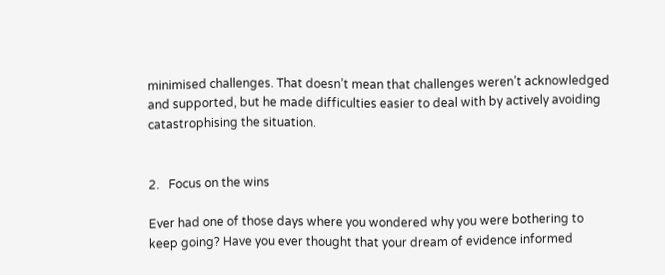minimised challenges. That doesn’t mean that challenges weren’t acknowledged and supported, but he made difficulties easier to deal with by actively avoiding catastrophising the situation.


2.   Focus on the wins

Ever had one of those days where you wondered why you were bothering to keep going? Have you ever thought that your dream of evidence informed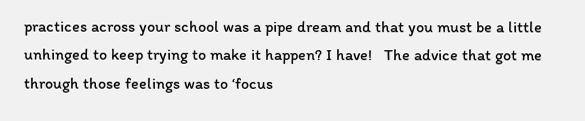practices across your school was a pipe dream and that you must be a little unhinged to keep trying to make it happen? I have!   The advice that got me through those feelings was to ‘focus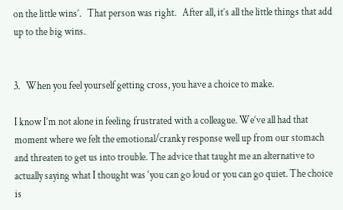on the little wins’.   That person was right.   After all, it’s all the little things that add up to the big wins.


3.   When you feel yourself getting cross, you have a choice to make.

I know I’m not alone in feeling frustrated with a colleague. We’ve all had that moment where we felt the emotional/cranky response well up from our stomach and threaten to get us into trouble. The advice that taught me an alternative to actually saying what I thought was ‘you can go loud or you can go quiet. The choice is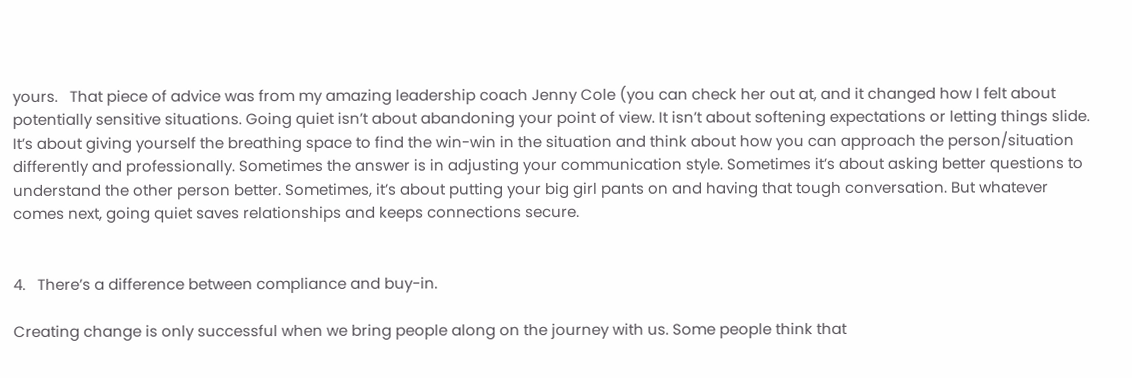yours.   That piece of advice was from my amazing leadership coach Jenny Cole (you can check her out at, and it changed how I felt about potentially sensitive situations. Going quiet isn’t about abandoning your point of view. It isn’t about softening expectations or letting things slide. It’s about giving yourself the breathing space to find the win-win in the situation and think about how you can approach the person/situation differently and professionally. Sometimes the answer is in adjusting your communication style. Sometimes it’s about asking better questions to understand the other person better. Sometimes, it’s about putting your big girl pants on and having that tough conversation. But whatever comes next, going quiet saves relationships and keeps connections secure.


4.   There’s a difference between compliance and buy-in.

Creating change is only successful when we bring people along on the journey with us. Some people think that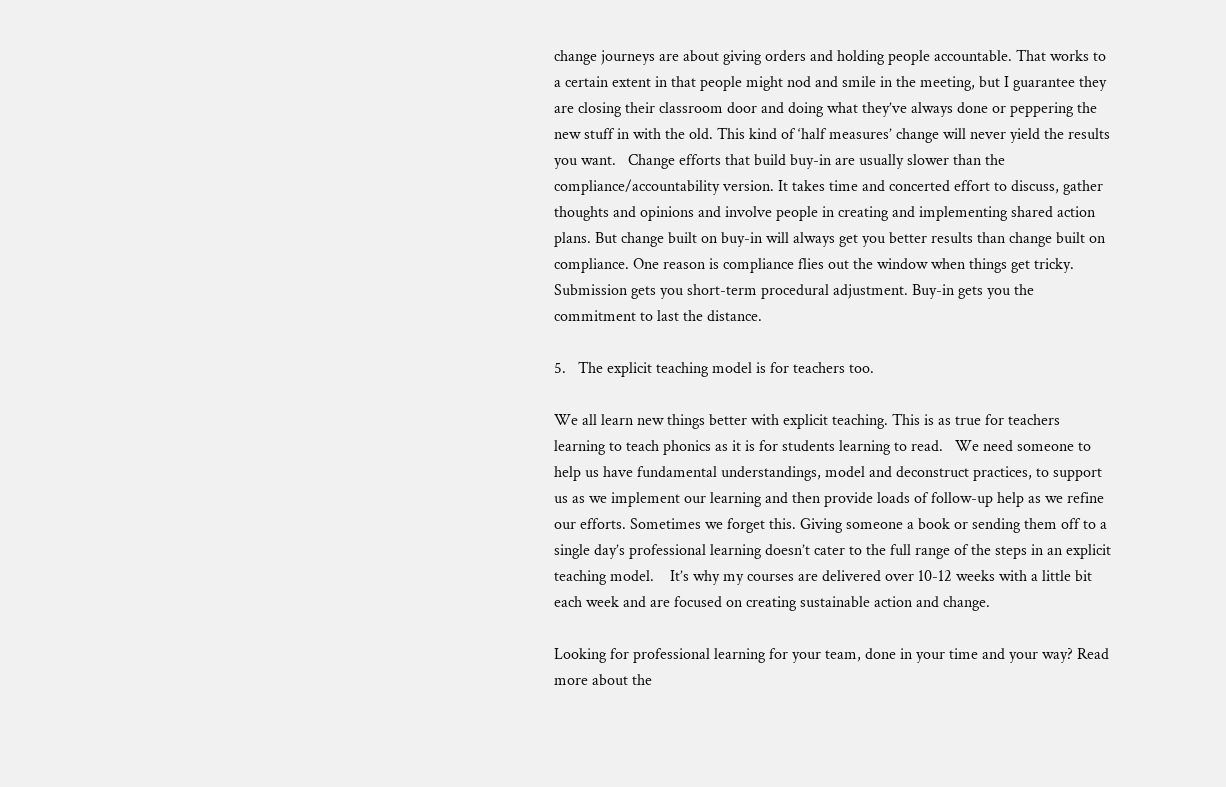change journeys are about giving orders and holding people accountable. That works to a certain extent in that people might nod and smile in the meeting, but I guarantee they are closing their classroom door and doing what they’ve always done or peppering the new stuff in with the old. This kind of ‘half measures’ change will never yield the results you want.   Change efforts that build buy-in are usually slower than the compliance/accountability version. It takes time and concerted effort to discuss, gather thoughts and opinions and involve people in creating and implementing shared action plans. But change built on buy-in will always get you better results than change built on compliance. One reason is compliance flies out the window when things get tricky. Submission gets you short-term procedural adjustment. Buy-in gets you the commitment to last the distance.

5.   The explicit teaching model is for teachers too.

We all learn new things better with explicit teaching. This is as true for teachers learning to teach phonics as it is for students learning to read.   We need someone to help us have fundamental understandings, model and deconstruct practices, to support us as we implement our learning and then provide loads of follow-up help as we refine our efforts. Sometimes we forget this. Giving someone a book or sending them off to a single day’s professional learning doesn’t cater to the full range of the steps in an explicit teaching model.    It’s why my courses are delivered over 10-12 weeks with a little bit each week and are focused on creating sustainable action and change.

Looking for professional learning for your team, done in your time and your way? Read more about the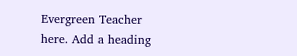Evergreen Teacher here. Add a heading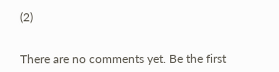(2)


There are no comments yet. Be the first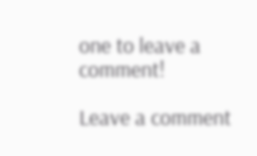one to leave a comment!

Leave a comment